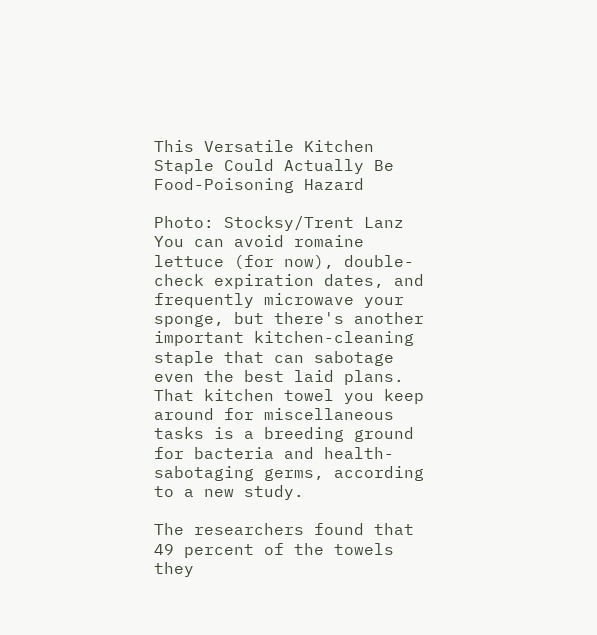This Versatile Kitchen Staple Could Actually Be Food-Poisoning Hazard

Photo: Stocksy/Trent Lanz
You can avoid romaine lettuce (for now), double-check expiration dates, and frequently microwave your sponge, but there's another important kitchen-cleaning staple that can sabotage even the best laid plans. That kitchen towel you keep around for miscellaneous tasks is a breeding ground for bacteria and health-sabotaging germs, according to a new study.

The researchers found that 49 percent of the towels they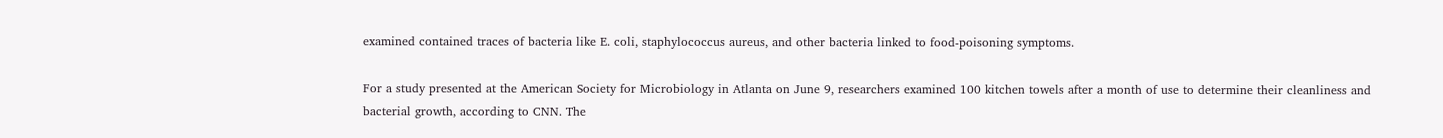examined contained traces of bacteria like E. coli, staphylococcus aureus, and other bacteria linked to food-poisoning symptoms.

For a study presented at the American Society for Microbiology in Atlanta on June 9, researchers examined 100 kitchen towels after a month of use to determine their cleanliness and bacterial growth, according to CNN. The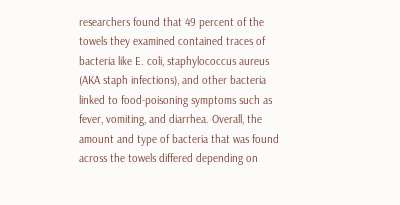researchers found that 49 percent of the towels they examined contained traces of bacteria like E. coli, staphylococcus aureus (AKA staph infections), and other bacteria linked to food-poisoning symptoms such as fever, vomiting, and diarrhea. Overall, the amount and type of bacteria that was found across the towels differed depending on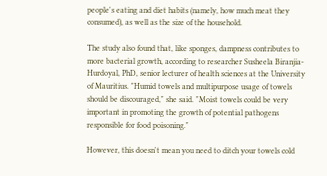people's eating and diet habits (namely, how much meat they consumed), as well as the size of the household.

The study also found that, like sponges, dampness contributes to more bacterial growth, according to researcher Susheela Biranjia-Hurdoyal, PhD, senior lecturer of health sciences at the University of Mauritius. "Humid towels and multipurpose usage of towels should be discouraged," she said. "Moist towels could be very important in promoting the growth of potential pathogens responsible for food poisoning."

However, this doesn't mean you need to ditch your towels cold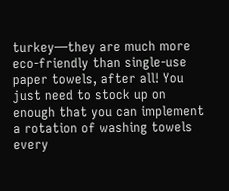turkey—they are much more eco-friendly than single-use paper towels, after all! You just need to stock up on enough that you can implement a rotation of washing towels every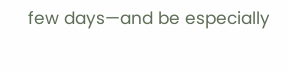few days—and be especially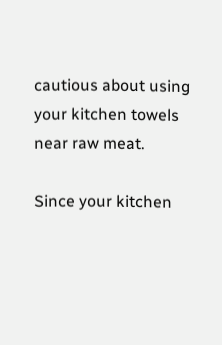cautious about using your kitchen towels near raw meat.

Since your kitchen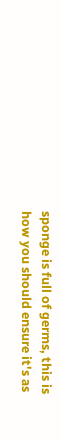sponge is full of germs, this is how you should ensure it's as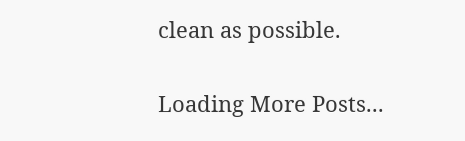clean as possible.

Loading More Posts...